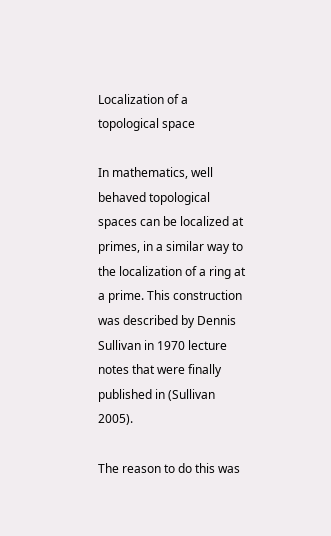Localization of a topological space

In mathematics, well behaved topological spaces can be localized at primes, in a similar way to the localization of a ring at a prime. This construction was described by Dennis Sullivan in 1970 lecture notes that were finally published in (Sullivan 2005).

The reason to do this was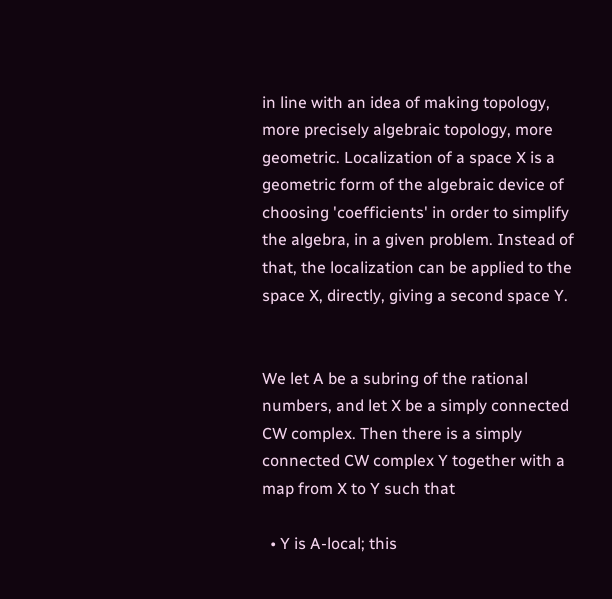in line with an idea of making topology, more precisely algebraic topology, more geometric. Localization of a space X is a geometric form of the algebraic device of choosing 'coefficients' in order to simplify the algebra, in a given problem. Instead of that, the localization can be applied to the space X, directly, giving a second space Y.


We let A be a subring of the rational numbers, and let X be a simply connected CW complex. Then there is a simply connected CW complex Y together with a map from X to Y such that

  • Y is A-local; this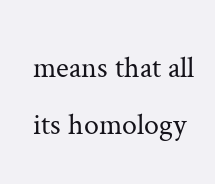means that all its homology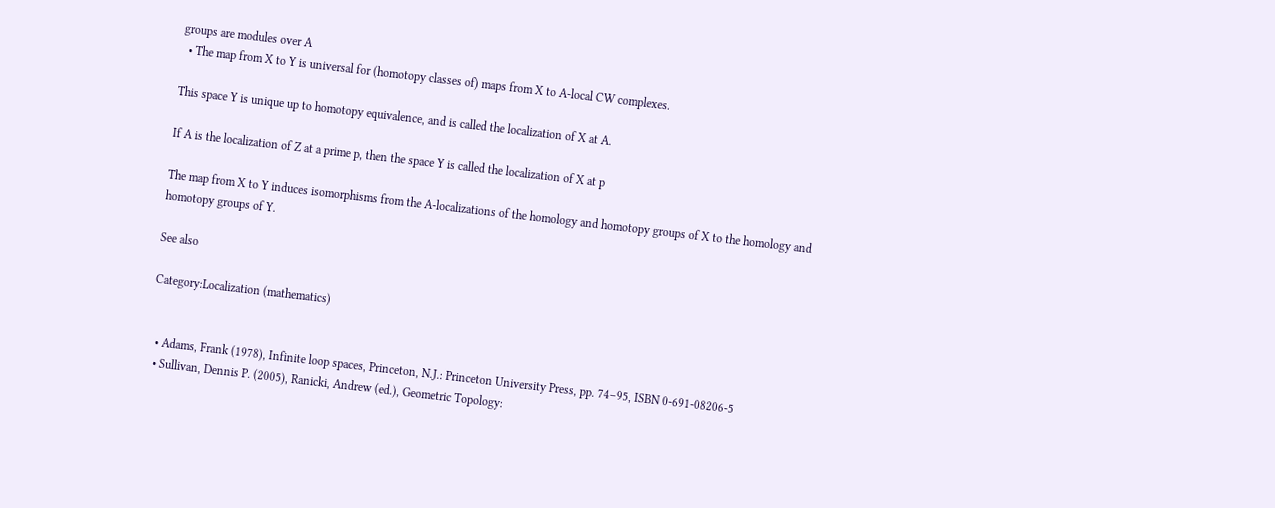groups are modules over A
  • The map from X to Y is universal for (homotopy classes of) maps from X to A-local CW complexes.

This space Y is unique up to homotopy equivalence, and is called the localization of X at A.

If A is the localization of Z at a prime p, then the space Y is called the localization of X at p

The map from X to Y induces isomorphisms from the A-localizations of the homology and homotopy groups of X to the homology and homotopy groups of Y.

See also

Category:Localization (mathematics)


  • Adams, Frank (1978), Infinite loop spaces, Princeton, N.J.: Princeton University Press, pp. 74–95, ISBN 0-691-08206-5
  • Sullivan, Dennis P. (2005), Ranicki, Andrew (ed.), Geometric Topology: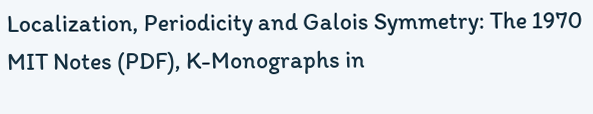Localization, Periodicity and Galois Symmetry: The 1970 MIT Notes (PDF), K-Monographs in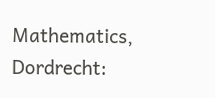Mathematics, Dordrecht: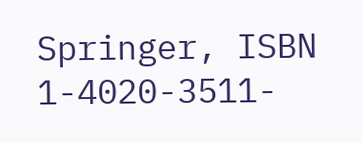Springer, ISBN 1-4020-3511-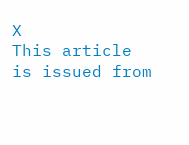X
This article is issued from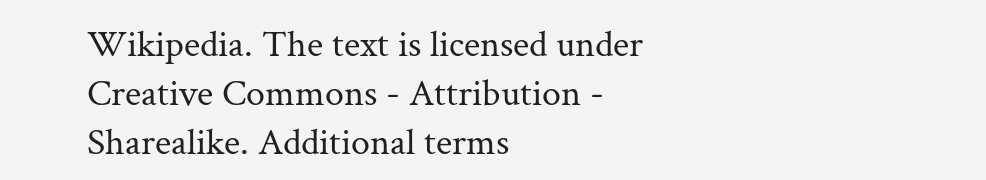Wikipedia. The text is licensed under Creative Commons - Attribution - Sharealike. Additional terms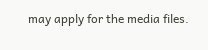may apply for the media files.